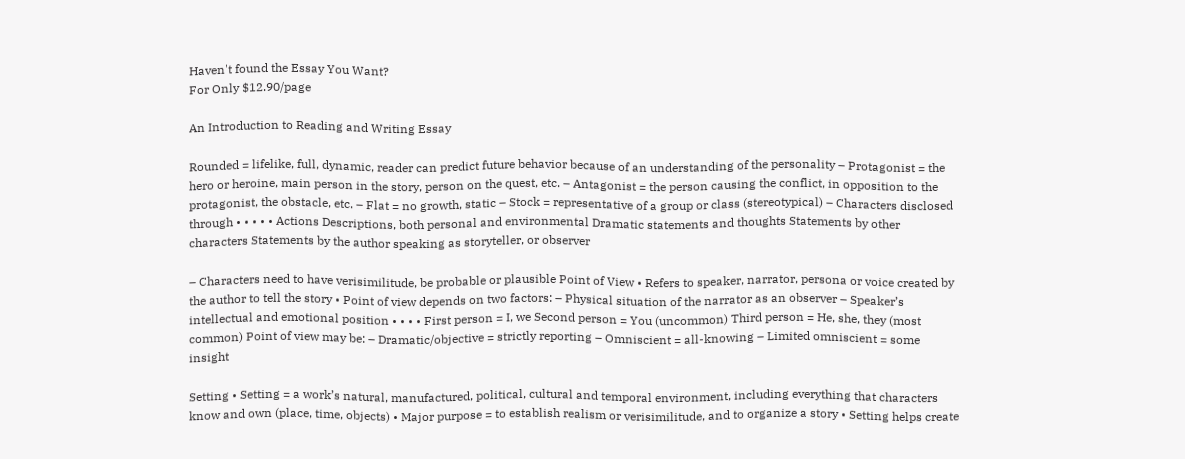Haven't found the Essay You Want?
For Only $12.90/page

An Introduction to Reading and Writing Essay

Rounded = lifelike, full, dynamic, reader can predict future behavior because of an understanding of the personality – Protagonist = the hero or heroine, main person in the story, person on the quest, etc. – Antagonist = the person causing the conflict, in opposition to the protagonist, the obstacle, etc. – Flat = no growth, static – Stock = representative of a group or class (stereotypical) – Characters disclosed through • • • • • Actions Descriptions, both personal and environmental Dramatic statements and thoughts Statements by other characters Statements by the author speaking as storyteller, or observer

– Characters need to have verisimilitude, be probable or plausible Point of View • Refers to speaker, narrator, persona or voice created by the author to tell the story • Point of view depends on two factors: – Physical situation of the narrator as an observer – Speaker’s intellectual and emotional position • • • • First person = I, we Second person = You (uncommon) Third person = He, she, they (most common) Point of view may be: – Dramatic/objective = strictly reporting – Omniscient = all-knowing – Limited omniscient = some insight

Setting • Setting = a work’s natural, manufactured, political, cultural and temporal environment, including everything that characters know and own (place, time, objects) • Major purpose = to establish realism or verisimilitude, and to organize a story • Setting helps create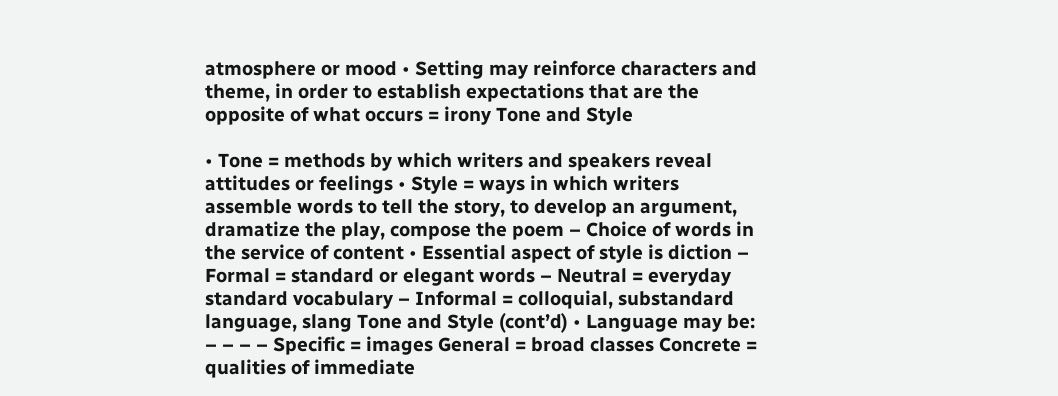atmosphere or mood • Setting may reinforce characters and theme, in order to establish expectations that are the opposite of what occurs = irony Tone and Style

• Tone = methods by which writers and speakers reveal attitudes or feelings • Style = ways in which writers assemble words to tell the story, to develop an argument, dramatize the play, compose the poem – Choice of words in the service of content • Essential aspect of style is diction – Formal = standard or elegant words – Neutral = everyday standard vocabulary – Informal = colloquial, substandard language, slang Tone and Style (cont’d) • Language may be: – – – – Specific = images General = broad classes Concrete = qualities of immediate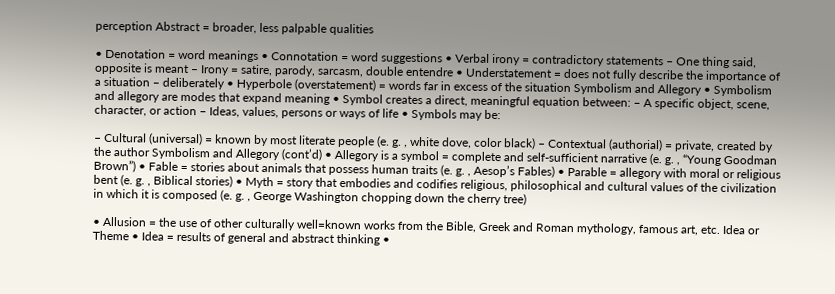perception Abstract = broader, less palpable qualities

• Denotation = word meanings • Connotation = word suggestions • Verbal irony = contradictory statements – One thing said, opposite is meant – Irony = satire, parody, sarcasm, double entendre • Understatement = does not fully describe the importance of a situation – deliberately • Hyperbole (overstatement) = words far in excess of the situation Symbolism and Allegory • Symbolism and allegory are modes that expand meaning • Symbol creates a direct, meaningful equation between: – A specific object, scene, character, or action – Ideas, values, persons or ways of life • Symbols may be:

– Cultural (universal) = known by most literate people (e. g. , white dove, color black) – Contextual (authorial) = private, created by the author Symbolism and Allegory (cont’d) • Allegory is a symbol = complete and self-sufficient narrative (e. g. , “Young Goodman Brown”) • Fable = stories about animals that possess human traits (e. g. , Aesop’s Fables) • Parable = allegory with moral or religious bent (e. g. , Biblical stories) • Myth = story that embodies and codifies religious, philosophical and cultural values of the civilization in which it is composed (e. g. , George Washington chopping down the cherry tree)

• Allusion = the use of other culturally well=known works from the Bible, Greek and Roman mythology, famous art, etc. Idea or Theme • Idea = results of general and abstract thinking •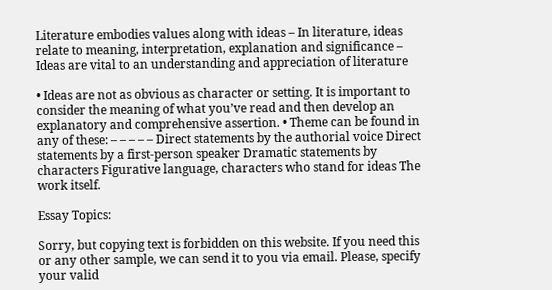Literature embodies values along with ideas – In literature, ideas relate to meaning, interpretation, explanation and significance – Ideas are vital to an understanding and appreciation of literature

• Ideas are not as obvious as character or setting. It is important to consider the meaning of what you’ve read and then develop an explanatory and comprehensive assertion. • Theme can be found in any of these: – – – – – Direct statements by the authorial voice Direct statements by a first-person speaker Dramatic statements by characters Figurative language, characters who stand for ideas The work itself.

Essay Topics:

Sorry, but copying text is forbidden on this website. If you need this or any other sample, we can send it to you via email. Please, specify your valid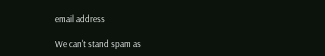email address

We can't stand spam as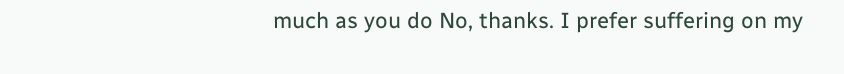much as you do No, thanks. I prefer suffering on my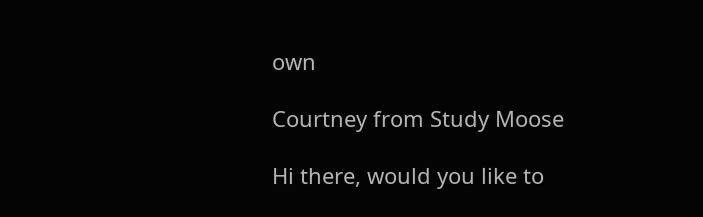own

Courtney from Study Moose

Hi there, would you like to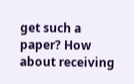get such a paper? How about receiving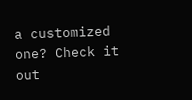a customized one? Check it out